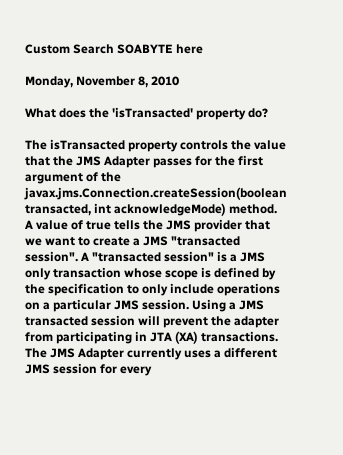Custom Search SOABYTE here

Monday, November 8, 2010

What does the 'isTransacted' property do?

The isTransacted property controls the value that the JMS Adapter passes for the first argument of the javax.jms.Connection.createSession(boolean transacted, int acknowledgeMode) method. A value of true tells the JMS provider that we want to create a JMS "transacted session". A "transacted session" is a JMS only transaction whose scope is defined by the specification to only include operations on a particular JMS session. Using a JMS transacted session will prevent the adapter from participating in JTA (XA) transactions.
The JMS Adapter currently uses a different JMS session for every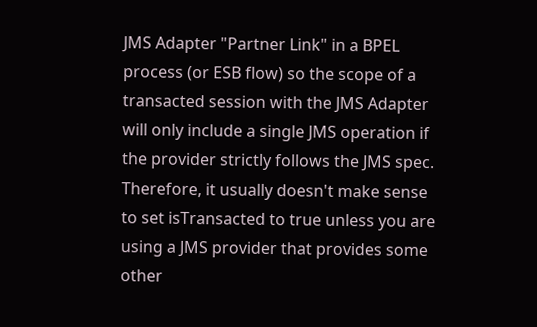JMS Adapter "Partner Link" in a BPEL process (or ESB flow) so the scope of a transacted session with the JMS Adapter will only include a single JMS operation if the provider strictly follows the JMS spec. Therefore, it usually doesn't make sense to set isTransacted to true unless you are using a JMS provider that provides some other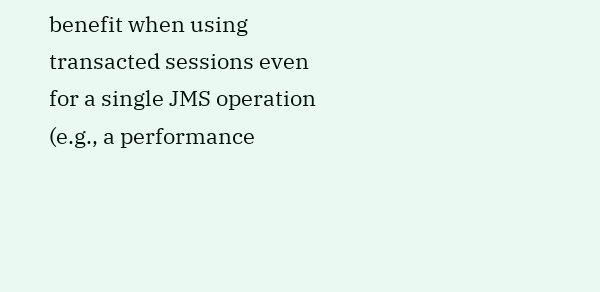benefit when using transacted sessions even for a single JMS operation (e.g., a performance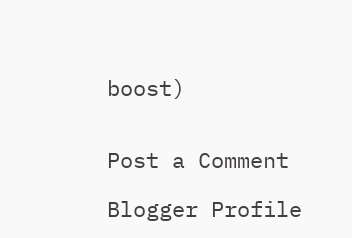boost)


Post a Comment

Blogger Profile